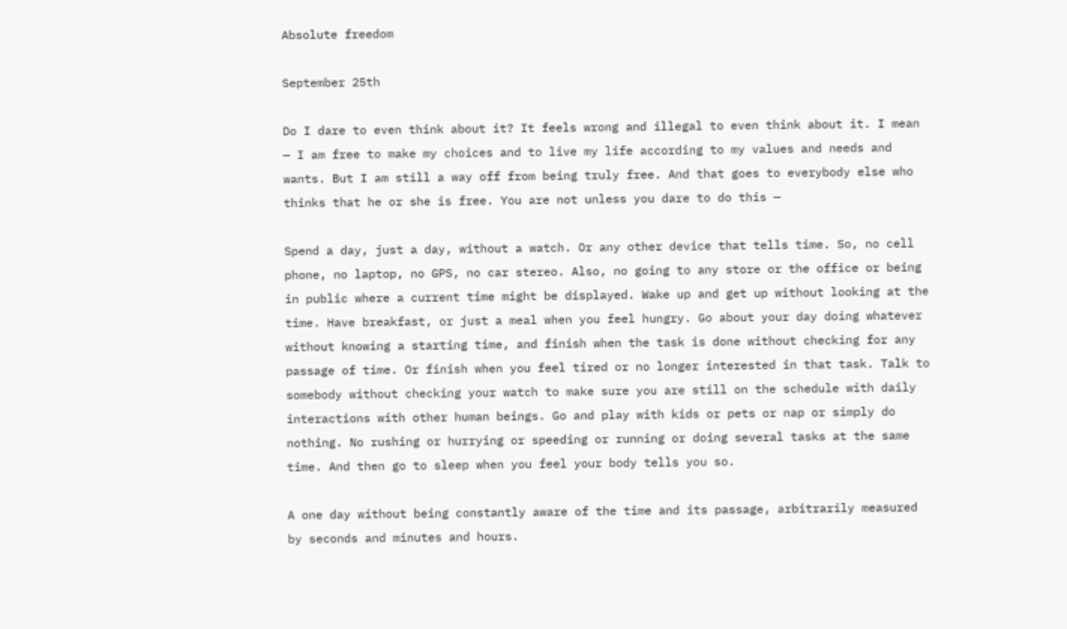Absolute freedom

September 25th

Do I dare to even think about it? It feels wrong and illegal to even think about it. I mean — I am free to make my choices and to live my life according to my values and needs and wants. But I am still a way off from being truly free. And that goes to everybody else who thinks that he or she is free. You are not unless you dare to do this —

Spend a day, just a day, without a watch. Or any other device that tells time. So, no cell phone, no laptop, no GPS, no car stereo. Also, no going to any store or the office or being in public where a current time might be displayed. Wake up and get up without looking at the time. Have breakfast, or just a meal when you feel hungry. Go about your day doing whatever without knowing a starting time, and finish when the task is done without checking for any passage of time. Or finish when you feel tired or no longer interested in that task. Talk to somebody without checking your watch to make sure you are still on the schedule with daily interactions with other human beings. Go and play with kids or pets or nap or simply do nothing. No rushing or hurrying or speeding or running or doing several tasks at the same time. And then go to sleep when you feel your body tells you so.

A one day without being constantly aware of the time and its passage, arbitrarily measured by seconds and minutes and hours.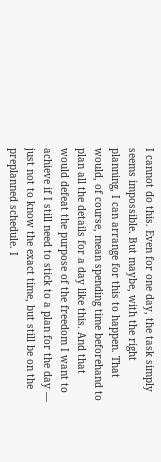I cannot do this. Even for one day, the task simply seems impossible. But maybe, with the right planning, I can arrange for this to happen. That would, of course, mean spending time beforehand to plan all the details for a day like this. And that would defeat the purpose of the freedom I want to achieve if I still need to stick to a plan for the day — just not to know the exact time, but still be on the preplanned schedule. I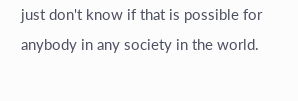just don't know if that is possible for anybody in any society in the world.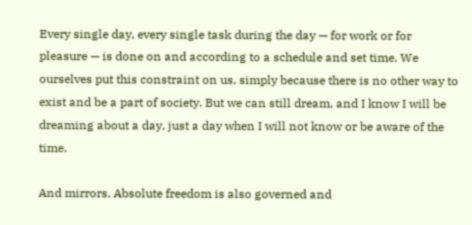Every single day, every single task during the day — for work or for pleasure — is done on and according to a schedule and set time. We ourselves put this constraint on us, simply because there is no other way to exist and be a part of society. But we can still dream, and I know I will be dreaming about a day, just a day when I will not know or be aware of the time.

And mirrors. Absolute freedom is also governed and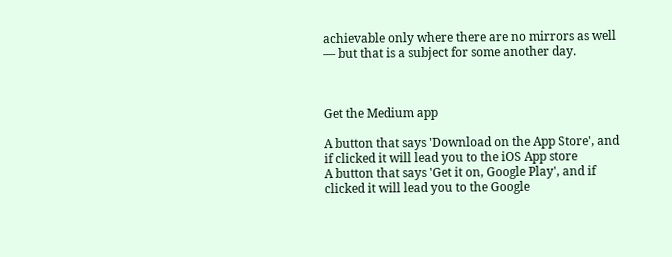achievable only where there are no mirrors as well — but that is a subject for some another day.



Get the Medium app

A button that says 'Download on the App Store', and if clicked it will lead you to the iOS App store
A button that says 'Get it on, Google Play', and if clicked it will lead you to the Google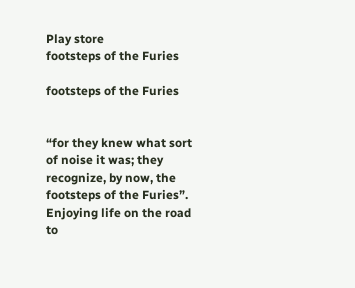Play store
footsteps of the Furies

footsteps of the Furies


“for they knew what sort of noise it was; they recognize, by now, the footsteps of the Furies”. Enjoying life on the road to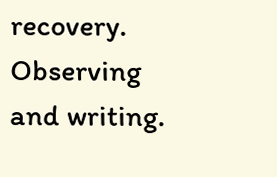recovery. Observing and writing.